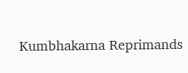Kumbhakarna Reprimands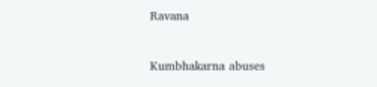Ravana


Kumbhakarna abuses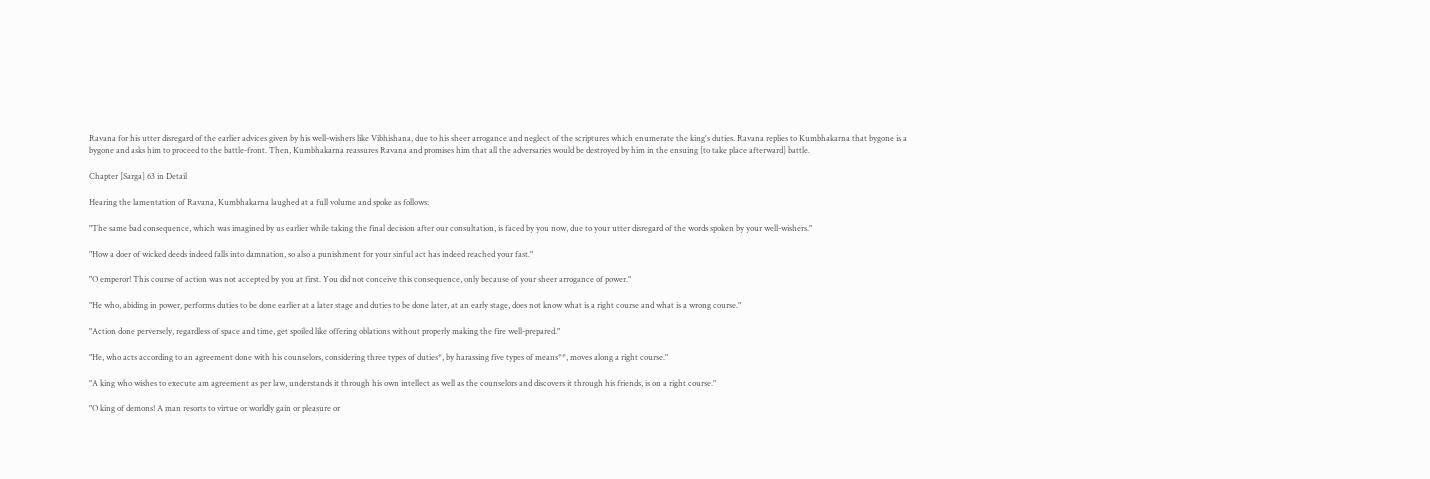Ravana for his utter disregard of the earlier advices given by his well-wishers like Vibhishana, due to his sheer arrogance and neglect of the scriptures which enumerate the king's duties. Ravana replies to Kumbhakarna that bygone is a bygone and asks him to proceed to the battle-front. Then, Kumbhakarna reassures Ravana and promises him that all the adversaries would be destroyed by him in the ensuing [to take place afterward] battle.

Chapter [Sarga] 63 in Detail

Hearing the lamentation of Ravana, Kumbhakarna laughed at a full volume and spoke as follows:

"The same bad consequence, which was imagined by us earlier while taking the final decision after our consultation, is faced by you now, due to your utter disregard of the words spoken by your well-wishers."

"How a doer of wicked deeds indeed falls into damnation, so also a punishment for your sinful act has indeed reached your fast."

"O emperor! This course of action was not accepted by you at first. You did not conceive this consequence, only because of your sheer arrogance of power."

"He who, abiding in power, performs duties to be done earlier at a later stage and duties to be done later, at an early stage, does not know what is a right course and what is a wrong course."

"Action done perversely, regardless of space and time, get spoiled like offering oblations without properly making the fire well-prepared."

"He, who acts according to an agreement done with his counselors, considering three types of duties*, by harassing five types of means**, moves along a right course."

"A king who wishes to execute am agreement as per law, understands it through his own intellect as well as the counselors and discovers it through his friends, is on a right course."

"O king of demons! A man resorts to virtue or worldly gain or pleasure or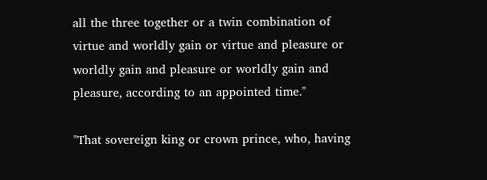all the three together or a twin combination of virtue and worldly gain or virtue and pleasure or worldly gain and pleasure or worldly gain and pleasure, according to an appointed time."

"That sovereign king or crown prince, who, having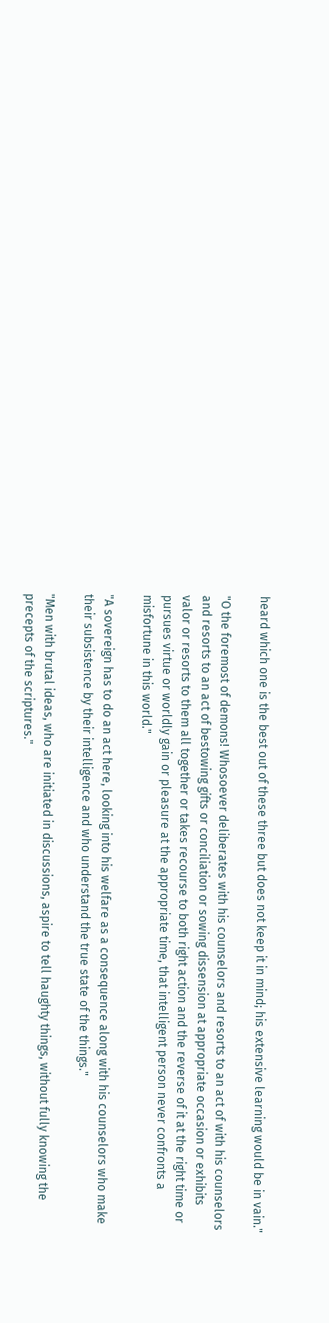heard which one is the best out of these three but does not keep it in mind; his extensive learning would be in vain."

"O the foremost of demons! Whosoever deliberates with his counselors and resorts to an act of with his counselors and resorts to an act of bestowing gifts or conciliation or sowing dissension at appropriate occasion or exhibits valor or resorts to them all together or takes recourse to both right action and the reverse of it at the right time or pursues virtue or worldly gain or pleasure at the appropriate time, that intelligent person never confronts a misfortune in this world."

"A sovereign has to do an act here, looking into his welfare as a consequence along with his counselors who make their subsistence by their intelligence and who understand the true state of the things."

"Men with brutal ideas, who are initiated in discussions, aspire to tell haughty things, without fully knowing the precepts of the scriptures."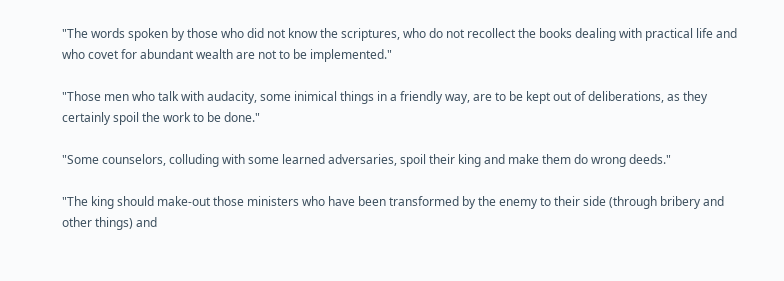"The words spoken by those who did not know the scriptures, who do not recollect the books dealing with practical life and who covet for abundant wealth are not to be implemented."

"Those men who talk with audacity, some inimical things in a friendly way, are to be kept out of deliberations, as they certainly spoil the work to be done."

"Some counselors, colluding with some learned adversaries, spoil their king and make them do wrong deeds."

"The king should make-out those ministers who have been transformed by the enemy to their side (through bribery and other things) and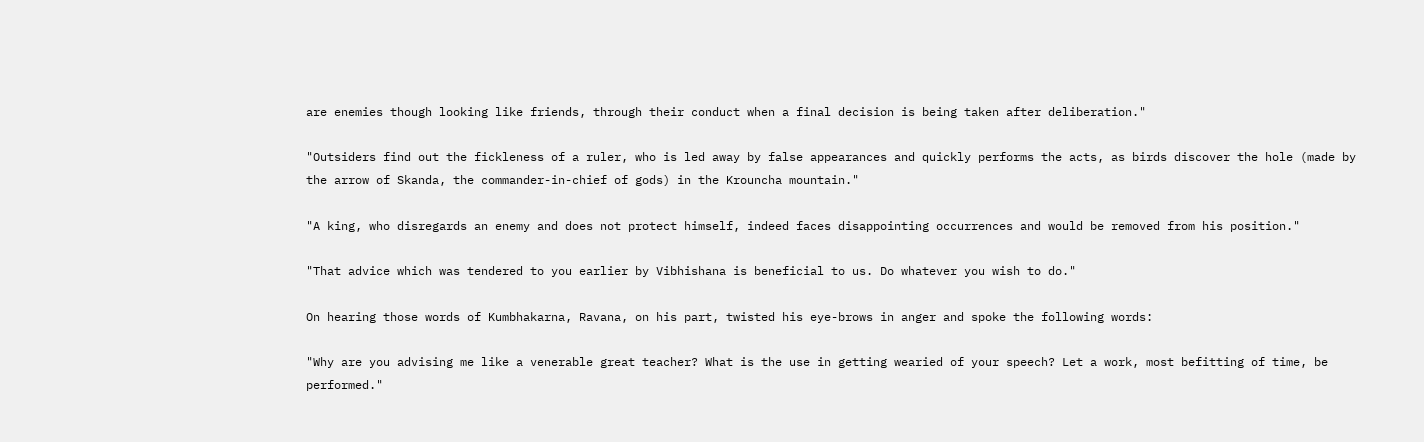are enemies though looking like friends, through their conduct when a final decision is being taken after deliberation."

"Outsiders find out the fickleness of a ruler, who is led away by false appearances and quickly performs the acts, as birds discover the hole (made by the arrow of Skanda, the commander-in-chief of gods) in the Krouncha mountain."

"A king, who disregards an enemy and does not protect himself, indeed faces disappointing occurrences and would be removed from his position."

"That advice which was tendered to you earlier by Vibhishana is beneficial to us. Do whatever you wish to do."

On hearing those words of Kumbhakarna, Ravana, on his part, twisted his eye-brows in anger and spoke the following words:

"Why are you advising me like a venerable great teacher? What is the use in getting wearied of your speech? Let a work, most befitting of time, be performed."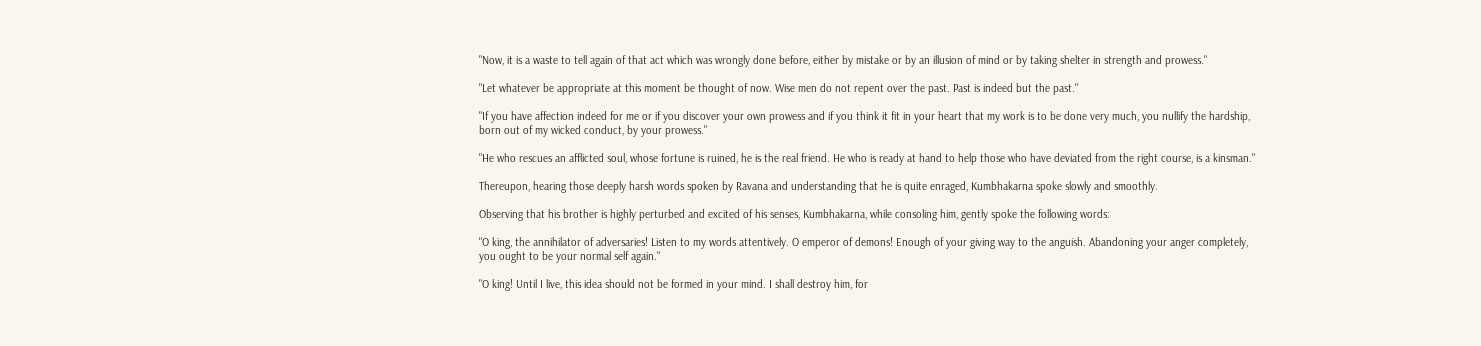"Now, it is a waste to tell again of that act which was wrongly done before, either by mistake or by an illusion of mind or by taking shelter in strength and prowess."

"Let whatever be appropriate at this moment be thought of now. Wise men do not repent over the past. Past is indeed but the past."

"If you have affection indeed for me or if you discover your own prowess and if you think it fit in your heart that my work is to be done very much, you nullify the hardship, born out of my wicked conduct, by your prowess."

"He who rescues an afflicted soul, whose fortune is ruined, he is the real friend. He who is ready at hand to help those who have deviated from the right course, is a kinsman."

Thereupon, hearing those deeply harsh words spoken by Ravana and understanding that he is quite enraged, Kumbhakarna spoke slowly and smoothly.

Observing that his brother is highly perturbed and excited of his senses, Kumbhakarna, while consoling him, gently spoke the following words:

"O king, the annihilator of adversaries! Listen to my words attentively. O emperor of demons! Enough of your giving way to the anguish. Abandoning your anger completely, you ought to be your normal self again."

"O king! Until I live, this idea should not be formed in your mind. I shall destroy him, for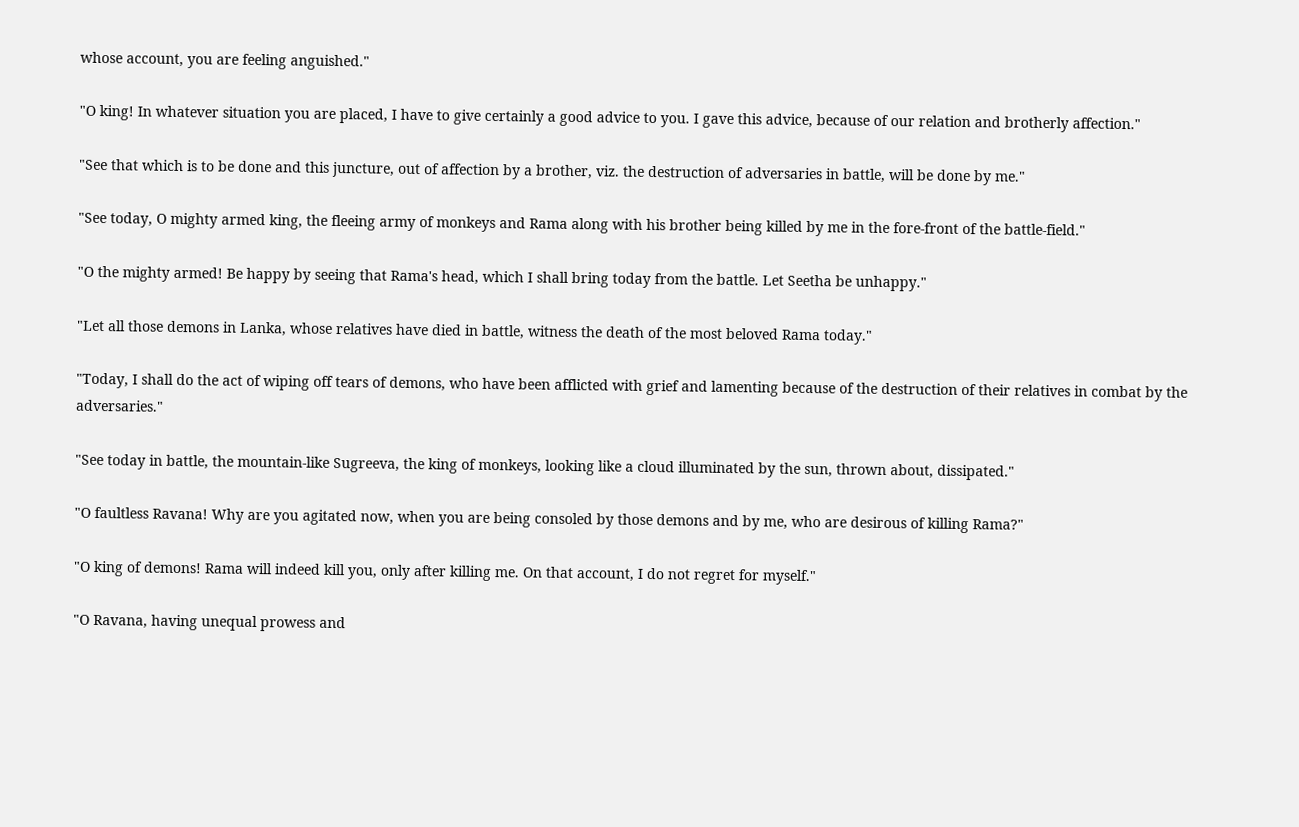whose account, you are feeling anguished."

"O king! In whatever situation you are placed, I have to give certainly a good advice to you. I gave this advice, because of our relation and brotherly affection."

"See that which is to be done and this juncture, out of affection by a brother, viz. the destruction of adversaries in battle, will be done by me."

"See today, O mighty armed king, the fleeing army of monkeys and Rama along with his brother being killed by me in the fore-front of the battle-field."

"O the mighty armed! Be happy by seeing that Rama's head, which I shall bring today from the battle. Let Seetha be unhappy."

"Let all those demons in Lanka, whose relatives have died in battle, witness the death of the most beloved Rama today."

"Today, I shall do the act of wiping off tears of demons, who have been afflicted with grief and lamenting because of the destruction of their relatives in combat by the adversaries."

"See today in battle, the mountain-like Sugreeva, the king of monkeys, looking like a cloud illuminated by the sun, thrown about, dissipated."

"O faultless Ravana! Why are you agitated now, when you are being consoled by those demons and by me, who are desirous of killing Rama?"

"O king of demons! Rama will indeed kill you, only after killing me. On that account, I do not regret for myself."

"O Ravana, having unequal prowess and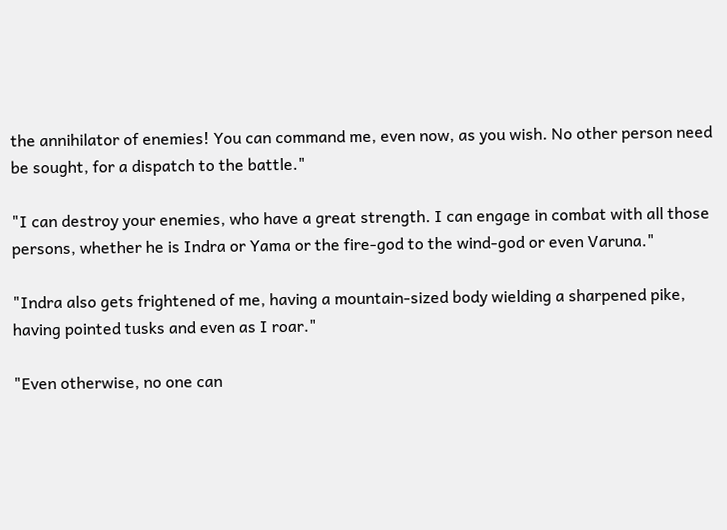the annihilator of enemies! You can command me, even now, as you wish. No other person need be sought, for a dispatch to the battle."

"I can destroy your enemies, who have a great strength. I can engage in combat with all those persons, whether he is Indra or Yama or the fire-god to the wind-god or even Varuna."

"Indra also gets frightened of me, having a mountain-sized body wielding a sharpened pike, having pointed tusks and even as I roar."

"Even otherwise, no one can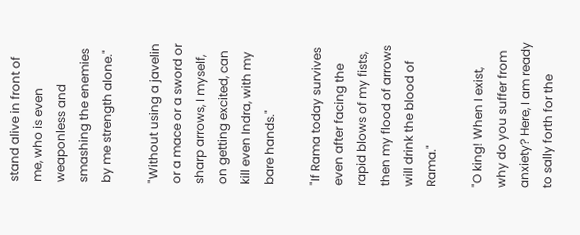stand alive in front of me, who is even weaponless and smashing the enemies by me strength alone."

"Without using a javelin or a mace or a sword or sharp arrows, I myself, on getting excited, can kill even Indra, with my bare hands."

"If Rama today survives even after facing the rapid blows of my fists, then my flood of arrows will drink the blood of Rama."

"O king! When I exist, why do you suffer from anxiety? Here, I am ready to sally forth for the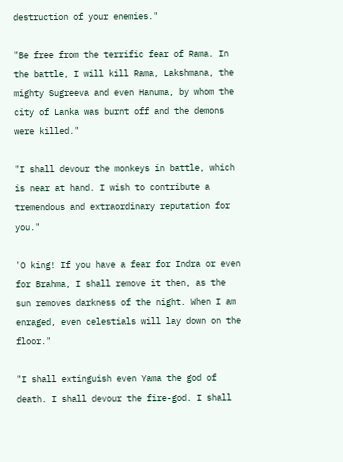destruction of your enemies."

"Be free from the terrific fear of Rama. In the battle, I will kill Rama, Lakshmana, the mighty Sugreeva and even Hanuma, by whom the city of Lanka was burnt off and the demons were killed."

"I shall devour the monkeys in battle, which is near at hand. I wish to contribute a tremendous and extraordinary reputation for you."

'O king! If you have a fear for Indra or even for Brahma, I shall remove it then, as the sun removes darkness of the night. When I am enraged, even celestials will lay down on the floor."

"I shall extinguish even Yama the god of death. I shall devour the fire-god. I shall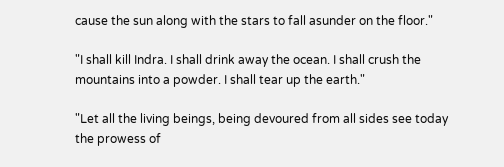cause the sun along with the stars to fall asunder on the floor."

"I shall kill Indra. I shall drink away the ocean. I shall crush the mountains into a powder. I shall tear up the earth."

"Let all the living beings, being devoured from all sides see today the prowess of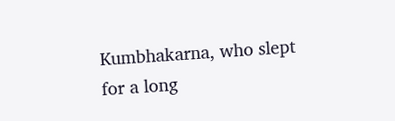Kumbhakarna, who slept for a long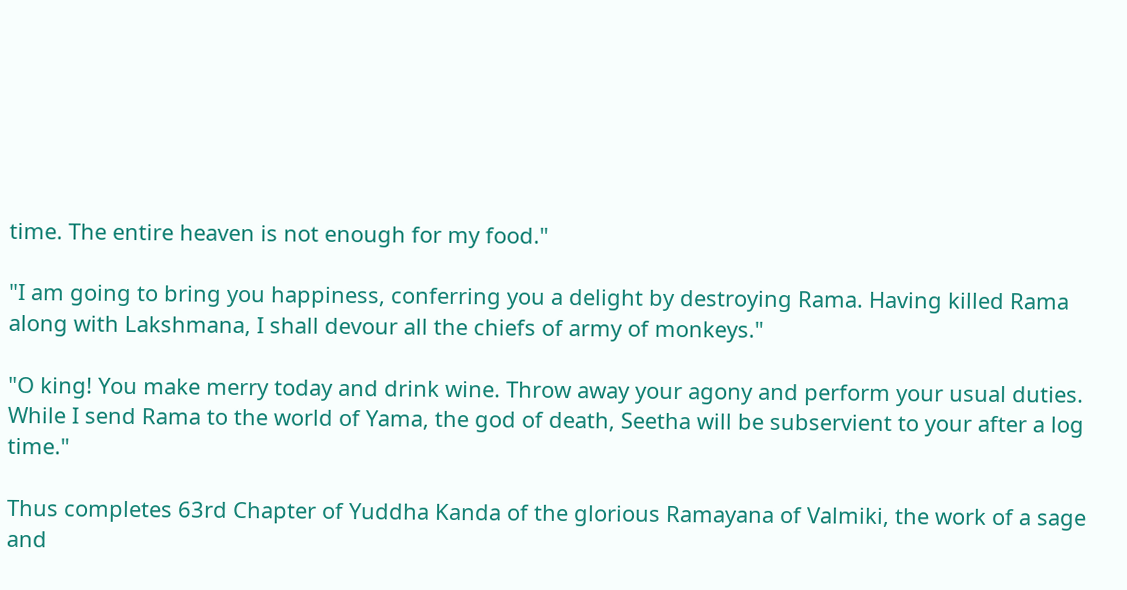time. The entire heaven is not enough for my food."

"I am going to bring you happiness, conferring you a delight by destroying Rama. Having killed Rama along with Lakshmana, I shall devour all the chiefs of army of monkeys."

"O king! You make merry today and drink wine. Throw away your agony and perform your usual duties. While I send Rama to the world of Yama, the god of death, Seetha will be subservient to your after a log time."

Thus completes 63rd Chapter of Yuddha Kanda of the glorious Ramayana of Valmiki, the work of a sage and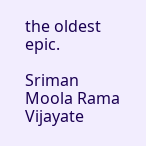the oldest epic.

Sriman Moola Rama Vijayate